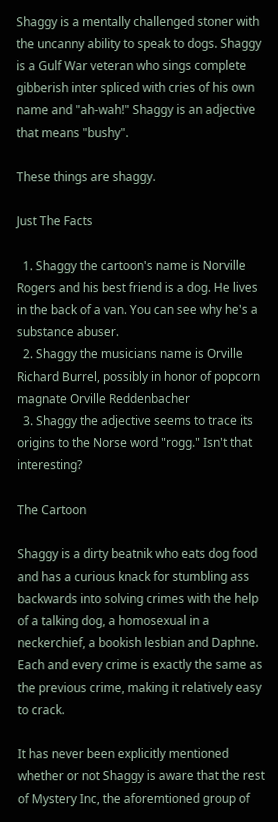Shaggy is a mentally challenged stoner with the uncanny ability to speak to dogs. Shaggy is a Gulf War veteran who sings complete gibberish inter spliced with cries of his own name and "ah-wah!" Shaggy is an adjective that means "bushy".

These things are shaggy.

Just The Facts

  1. Shaggy the cartoon's name is Norville Rogers and his best friend is a dog. He lives in the back of a van. You can see why he's a substance abuser.
  2. Shaggy the musicians name is Orville Richard Burrel, possibly in honor of popcorn magnate Orville Reddenbacher
  3. Shaggy the adjective seems to trace its origins to the Norse word "rogg." Isn't that interesting?

The Cartoon

Shaggy is a dirty beatnik who eats dog food and has a curious knack for stumbling ass backwards into solving crimes with the help of a talking dog, a homosexual in a neckerchief, a bookish lesbian and Daphne. Each and every crime is exactly the same as the previous crime, making it relatively easy to crack.

It has never been explicitly mentioned whether or not Shaggy is aware that the rest of Mystery Inc, the aforemtioned group of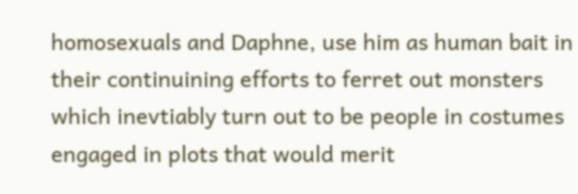homosexuals and Daphne, use him as human bait in their continuining efforts to ferret out monsters which inevtiably turn out to be people in costumes engaged in plots that would merit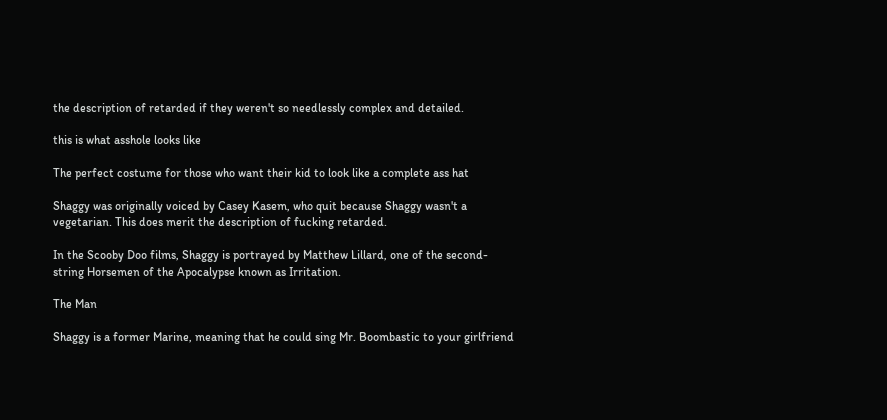the description of retarded if they weren't so needlessly complex and detailed.

this is what asshole looks like

The perfect costume for those who want their kid to look like a complete ass hat

Shaggy was originally voiced by Casey Kasem, who quit because Shaggy wasn't a vegetarian. This does merit the description of fucking retarded.

In the Scooby Doo films, Shaggy is portrayed by Matthew Lillard, one of the second-string Horsemen of the Apocalypse known as Irritation.

The Man

Shaggy is a former Marine, meaning that he could sing Mr. Boombastic to your girlfriend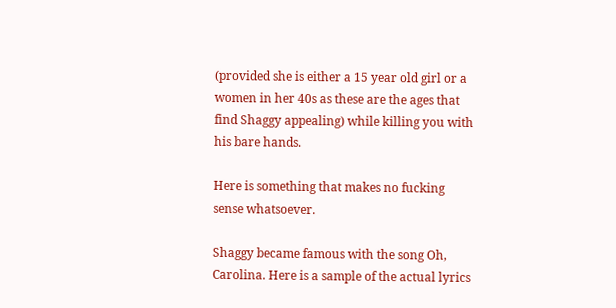(provided she is either a 15 year old girl or a women in her 40s as these are the ages that find Shaggy appealing) while killing you with his bare hands.

Here is something that makes no fucking sense whatsoever.

Shaggy became famous with the song Oh, Carolina. Here is a sample of the actual lyrics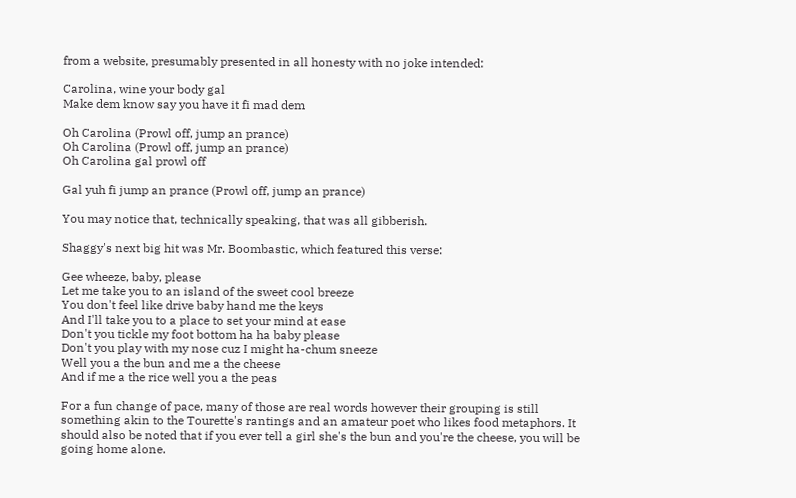from a website, presumably presented in all honesty with no joke intended:

Carolina, wine your body gal
Make dem know say you have it fi mad dem

Oh Carolina (Prowl off, jump an prance)
Oh Carolina (Prowl off, jump an prance)
Oh Carolina gal prowl off

Gal yuh fi jump an prance (Prowl off, jump an prance)

You may notice that, technically speaking, that was all gibberish.

Shaggy's next big hit was Mr. Boombastic, which featured this verse:

Gee wheeze, baby, please
Let me take you to an island of the sweet cool breeze
You don't feel like drive baby hand me the keys
And I'll take you to a place to set your mind at ease
Don't you tickle my foot bottom ha ha baby please
Don't you play with my nose cuz I might ha-chum sneeze
Well you a the bun and me a the cheese
And if me a the rice well you a the peas

For a fun change of pace, many of those are real words however their grouping is still something akin to the Tourette's rantings and an amateur poet who likes food metaphors. It should also be noted that if you ever tell a girl she's the bun and you're the cheese, you will be going home alone.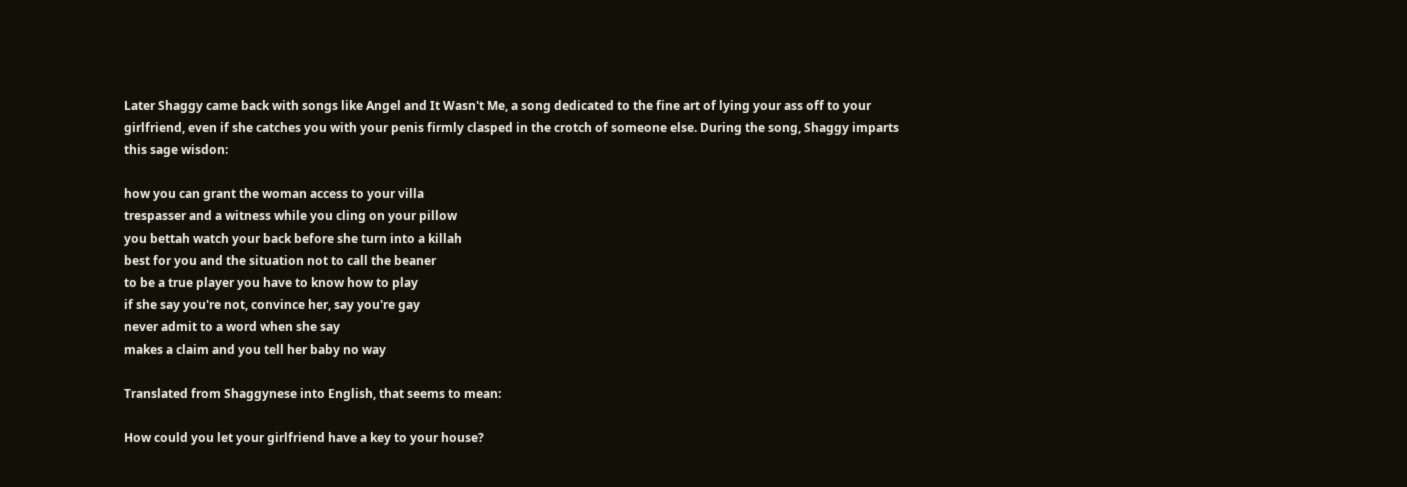Later Shaggy came back with songs like Angel and It Wasn't Me, a song dedicated to the fine art of lying your ass off to your girlfriend, even if she catches you with your penis firmly clasped in the crotch of someone else. During the song, Shaggy imparts this sage wisdon:

how you can grant the woman access to your villa
trespasser and a witness while you cling on your pillow
you bettah watch your back before she turn into a killah
best for you and the situation not to call the beaner
to be a true player you have to know how to play
if she say you're not, convince her, say you're gay
never admit to a word when she say
makes a claim and you tell her baby no way

Translated from Shaggynese into English, that seems to mean:

How could you let your girlfriend have a key to your house?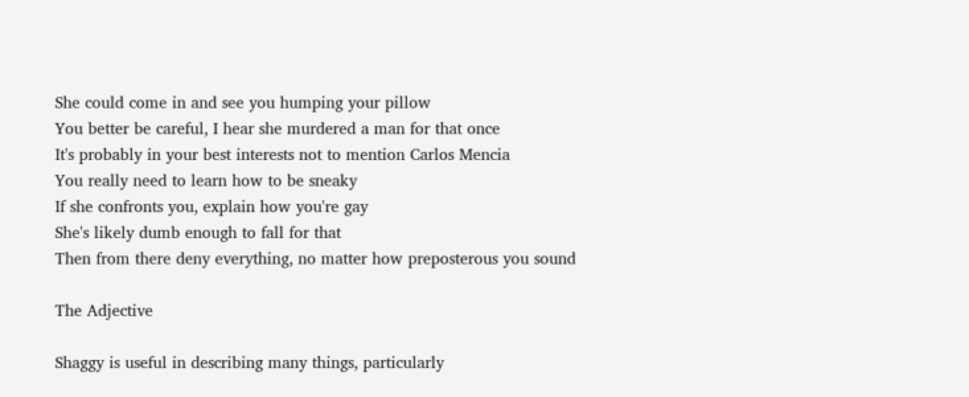She could come in and see you humping your pillow
You better be careful, I hear she murdered a man for that once
It's probably in your best interests not to mention Carlos Mencia
You really need to learn how to be sneaky
If she confronts you, explain how you're gay
She's likely dumb enough to fall for that
Then from there deny everything, no matter how preposterous you sound

The Adjective

Shaggy is useful in describing many things, particularly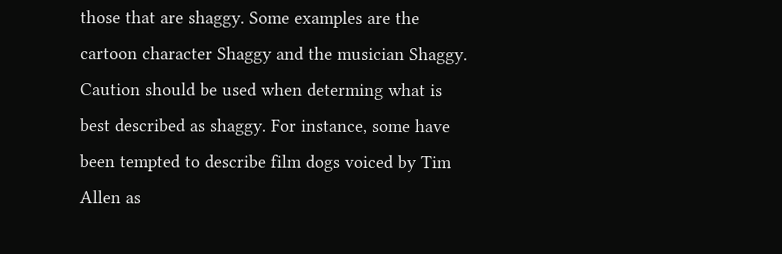those that are shaggy. Some examples are the cartoon character Shaggy and the musician Shaggy. Caution should be used when determing what is best described as shaggy. For instance, some have been tempted to describe film dogs voiced by Tim Allen as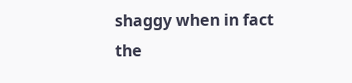shaggy when in fact the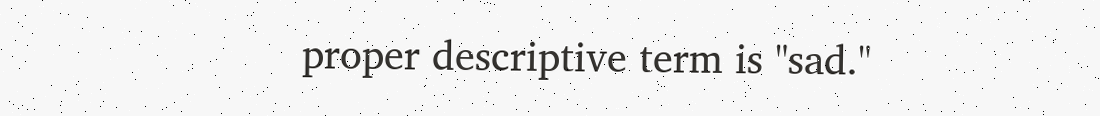proper descriptive term is "sad."